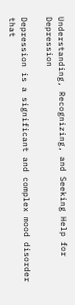Understanding, Recognizing, and Seeking Help for Depression

Depression is a significant and complex mood disorder that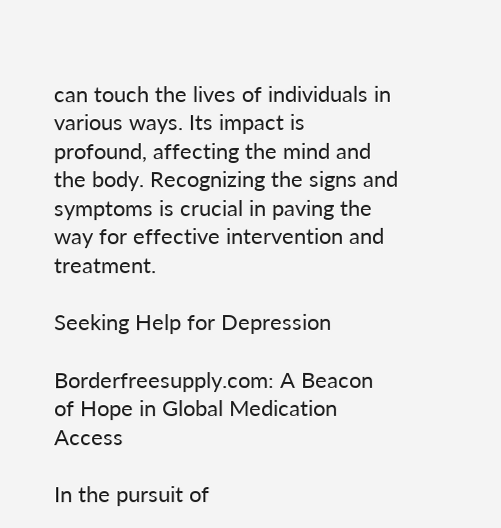can touch the lives of individuals in various ways. Its impact is profound, affecting the mind and the body. Recognizing the signs and symptoms is crucial in paving the way for effective intervention and treatment.

Seeking Help for Depression

Borderfreesupply.com: A Beacon of Hope in Global Medication Access

In the pursuit of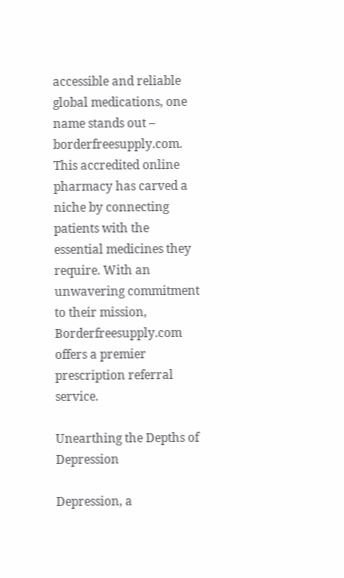accessible and reliable global medications, one name stands out – borderfreesupply.com. This accredited online pharmacy has carved a niche by connecting patients with the essential medicines they require. With an unwavering commitment to their mission, Borderfreesupply.com offers a premier prescription referral service.

Unearthing the Depths of Depression

Depression, a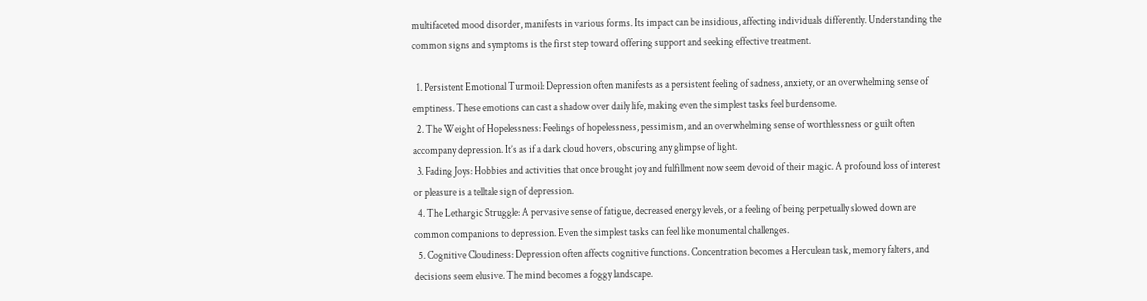multifaceted mood disorder, manifests in various forms. Its impact can be insidious, affecting individuals differently. Understanding the common signs and symptoms is the first step toward offering support and seeking effective treatment.

  1. Persistent Emotional Turmoil: Depression often manifests as a persistent feeling of sadness, anxiety, or an overwhelming sense of emptiness. These emotions can cast a shadow over daily life, making even the simplest tasks feel burdensome.
  2. The Weight of Hopelessness: Feelings of hopelessness, pessimism, and an overwhelming sense of worthlessness or guilt often accompany depression. It’s as if a dark cloud hovers, obscuring any glimpse of light.
  3. Fading Joys: Hobbies and activities that once brought joy and fulfillment now seem devoid of their magic. A profound loss of interest or pleasure is a telltale sign of depression.
  4. The Lethargic Struggle: A pervasive sense of fatigue, decreased energy levels, or a feeling of being perpetually slowed down are common companions to depression. Even the simplest tasks can feel like monumental challenges.
  5. Cognitive Cloudiness: Depression often affects cognitive functions. Concentration becomes a Herculean task, memory falters, and decisions seem elusive. The mind becomes a foggy landscape.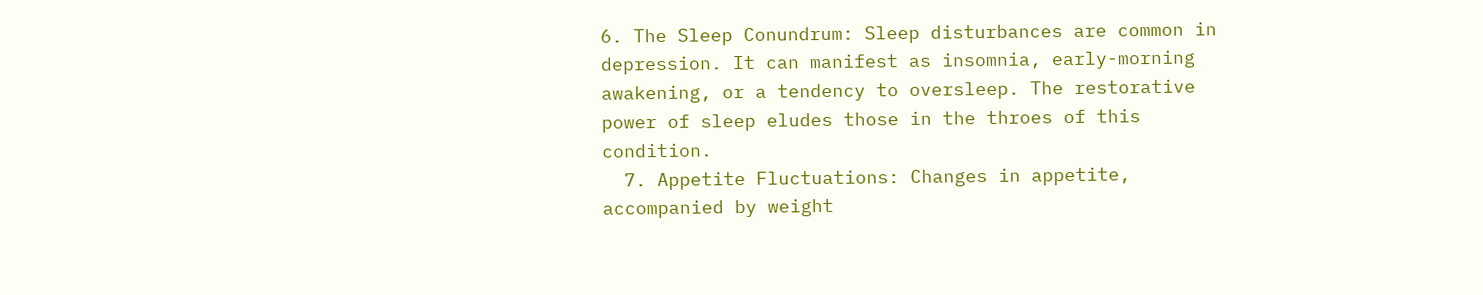6. The Sleep Conundrum: Sleep disturbances are common in depression. It can manifest as insomnia, early-morning awakening, or a tendency to oversleep. The restorative power of sleep eludes those in the throes of this condition.
  7. Appetite Fluctuations: Changes in appetite, accompanied by weight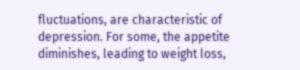fluctuations, are characteristic of depression. For some, the appetite diminishes, leading to weight loss,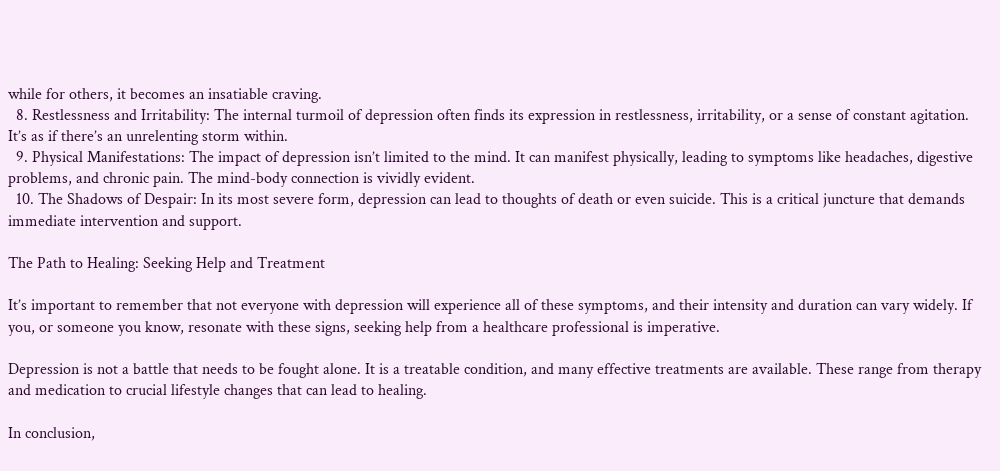while for others, it becomes an insatiable craving.
  8. Restlessness and Irritability: The internal turmoil of depression often finds its expression in restlessness, irritability, or a sense of constant agitation. It’s as if there’s an unrelenting storm within.
  9. Physical Manifestations: The impact of depression isn’t limited to the mind. It can manifest physically, leading to symptoms like headaches, digestive problems, and chronic pain. The mind-body connection is vividly evident.
  10. The Shadows of Despair: In its most severe form, depression can lead to thoughts of death or even suicide. This is a critical juncture that demands immediate intervention and support.

The Path to Healing: Seeking Help and Treatment

It’s important to remember that not everyone with depression will experience all of these symptoms, and their intensity and duration can vary widely. If you, or someone you know, resonate with these signs, seeking help from a healthcare professional is imperative.

Depression is not a battle that needs to be fought alone. It is a treatable condition, and many effective treatments are available. These range from therapy and medication to crucial lifestyle changes that can lead to healing.

In conclusion,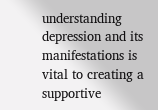understanding depression and its manifestations is vital to creating a supportive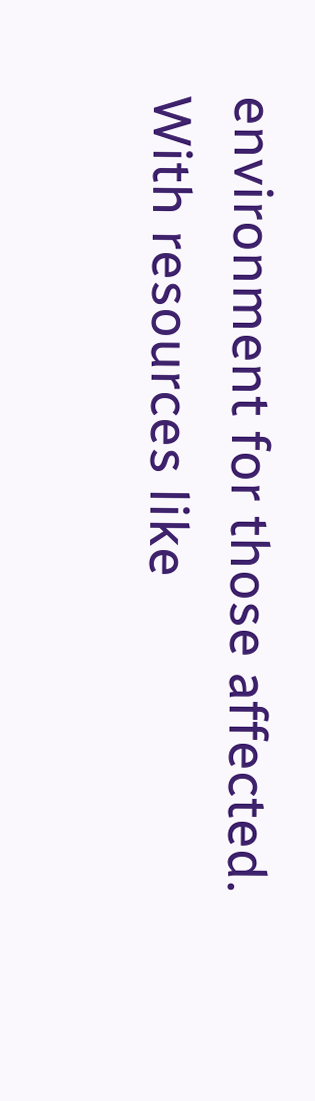environment for those affected. With resources like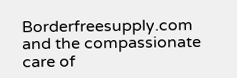Borderfreesupply.com and the compassionate care of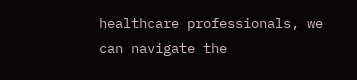healthcare professionals, we can navigate the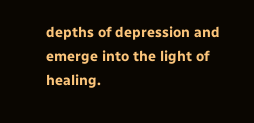depths of depression and emerge into the light of healing.